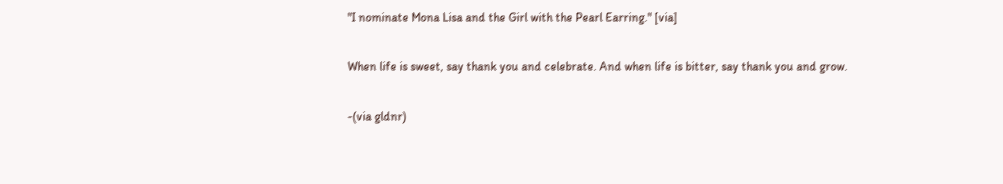"I nominate Mona Lisa and the Girl with the Pearl Earring." [via]

When life is sweet, say thank you and celebrate. And when life is bitter, say thank you and grow.

-(via gldnr)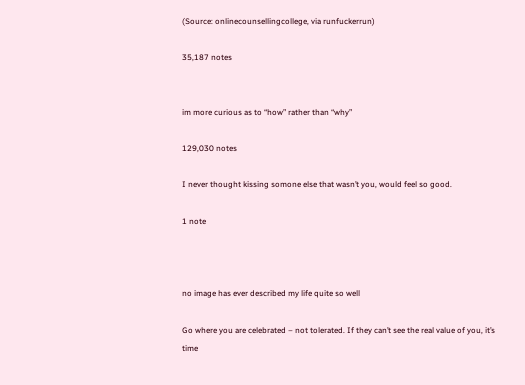(Source: onlinecounsellingcollege, via runfuckerrun)

35,187 notes


im more curious as to “how” rather than “why”

129,030 notes

I never thought kissing somone else that wasn’t you, would feel so good.

1 note



no image has ever described my life quite so well

Go where you are celebrated – not tolerated. If they can’t see the real value of you, it’s time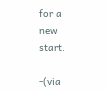for a new start.

-(via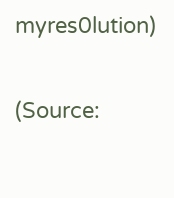myres0lution)

(Source: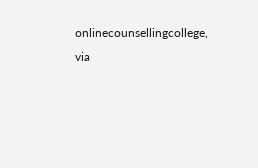onlinecounsellingcollege, via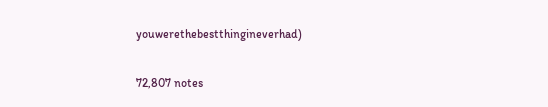youwerethebestthingineverhad)

72,807 notes